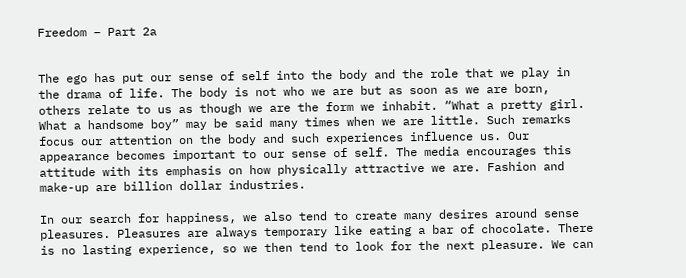Freedom – Part 2a


The ego has put our sense of self into the body and the role that we play in the drama of life. The body is not who we are but as soon as we are born, others relate to us as though we are the form we inhabit. “What a pretty girl. What a handsome boy” may be said many times when we are little. Such remarks focus our attention on the body and such experiences influence us. Our appearance becomes important to our sense of self. The media encourages this attitude with its emphasis on how physically attractive we are. Fashion and make-up are billion dollar industries.

In our search for happiness, we also tend to create many desires around sense pleasures. Pleasures are always temporary like eating a bar of chocolate. There is no lasting experience, so we then tend to look for the next pleasure. We can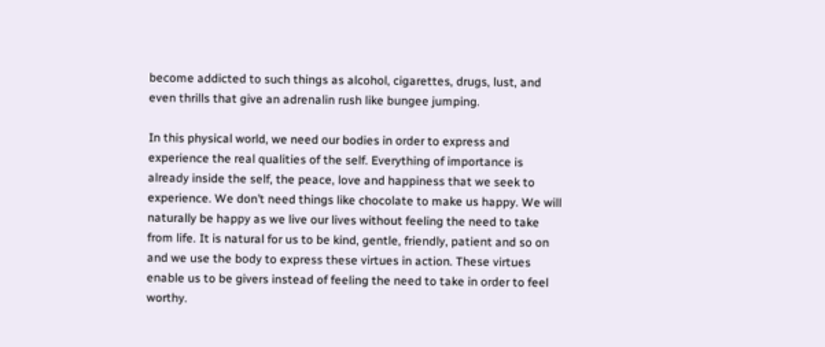become addicted to such things as alcohol, cigarettes, drugs, lust, and even thrills that give an adrenalin rush like bungee jumping.

In this physical world, we need our bodies in order to express and experience the real qualities of the self. Everything of importance is already inside the self, the peace, love and happiness that we seek to experience. We don’t need things like chocolate to make us happy. We will naturally be happy as we live our lives without feeling the need to take from life. It is natural for us to be kind, gentle, friendly, patient and so on and we use the body to express these virtues in action. These virtues enable us to be givers instead of feeling the need to take in order to feel worthy.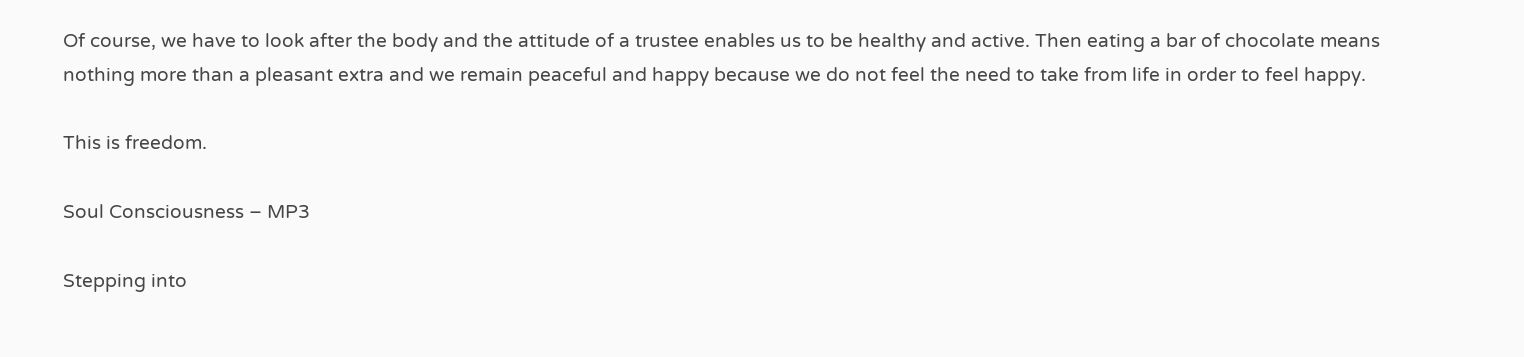Of course, we have to look after the body and the attitude of a trustee enables us to be healthy and active. Then eating a bar of chocolate means nothing more than a pleasant extra and we remain peaceful and happy because we do not feel the need to take from life in order to feel happy.

This is freedom.

Soul Consciousness – MP3

Stepping into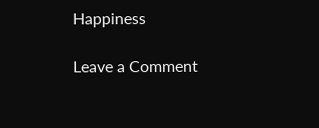Happiness

Leave a Comment